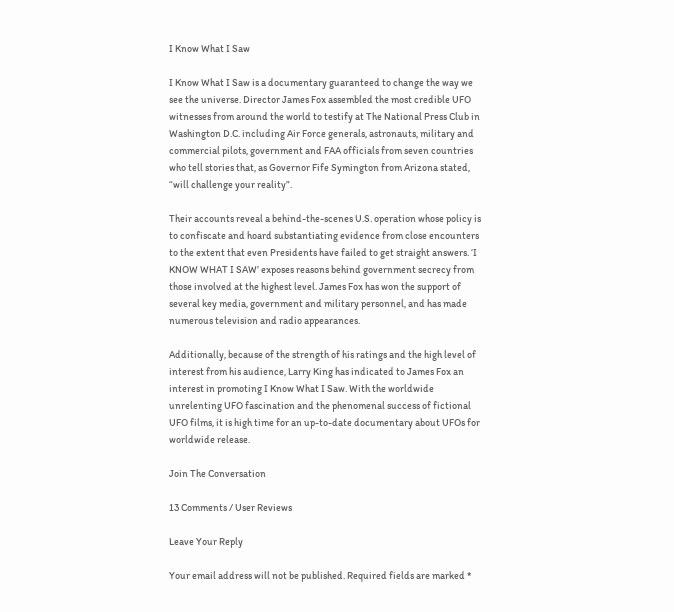I Know What I Saw

I Know What I Saw is a documentary guaranteed to change the way we see the universe. Director James Fox assembled the most credible UFO witnesses from around the world to testify at The National Press Club in Washington D.C. including Air Force generals, astronauts, military and commercial pilots, government and FAA officials from seven countries who tell stories that, as Governor Fife Symington from Arizona stated, “will challenge your reality”.

Their accounts reveal a behind-the-scenes U.S. operation whose policy is to confiscate and hoard substantiating evidence from close encounters to the extent that even Presidents have failed to get straight answers. ‘I KNOW WHAT I SAW’ exposes reasons behind government secrecy from those involved at the highest level. James Fox has won the support of several key media, government and military personnel, and has made numerous television and radio appearances.

Additionally, because of the strength of his ratings and the high level of interest from his audience, Larry King has indicated to James Fox an interest in promoting I Know What I Saw. With the worldwide unrelenting UFO fascination and the phenomenal success of fictional UFO films, it is high time for an up-to-date documentary about UFOs for worldwide release.

Join The Conversation

13 Comments / User Reviews

Leave Your Reply

Your email address will not be published. Required fields are marked *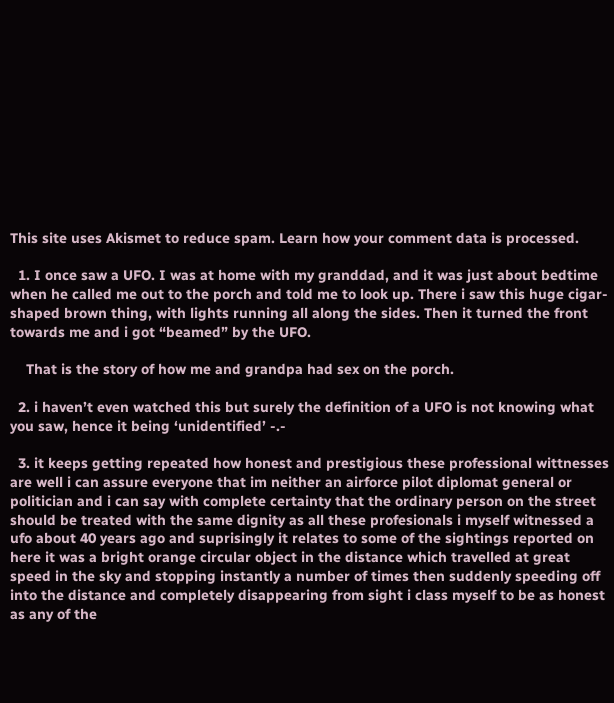This site uses Akismet to reduce spam. Learn how your comment data is processed.

  1. I once saw a UFO. I was at home with my granddad, and it was just about bedtime when he called me out to the porch and told me to look up. There i saw this huge cigar-shaped brown thing, with lights running all along the sides. Then it turned the front towards me and i got “beamed” by the UFO.

    That is the story of how me and grandpa had sex on the porch.

  2. i haven’t even watched this but surely the definition of a UFO is not knowing what you saw, hence it being ‘unidentified’ -.-

  3. it keeps getting repeated how honest and prestigious these professional wittnesses are well i can assure everyone that im neither an airforce pilot diplomat general or politician and i can say with complete certainty that the ordinary person on the street should be treated with the same dignity as all these profesionals i myself witnessed a ufo about 40 years ago and suprisingly it relates to some of the sightings reported on here it was a bright orange circular object in the distance which travelled at great speed in the sky and stopping instantly a number of times then suddenly speeding off into the distance and completely disappearing from sight i class myself to be as honest as any of the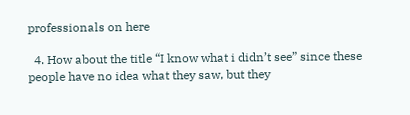professionals on here

  4. How about the title “I know what i didn’t see” since these people have no idea what they saw, but they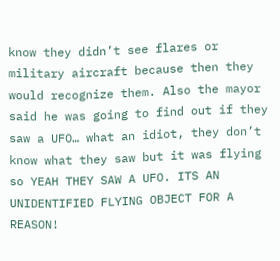know they didn’t see flares or military aircraft because then they would recognize them. Also the mayor said he was going to find out if they saw a UFO… what an idiot, they don’t know what they saw but it was flying so YEAH THEY SAW A UFO. ITS AN UNIDENTIFIED FLYING OBJECT FOR A REASON!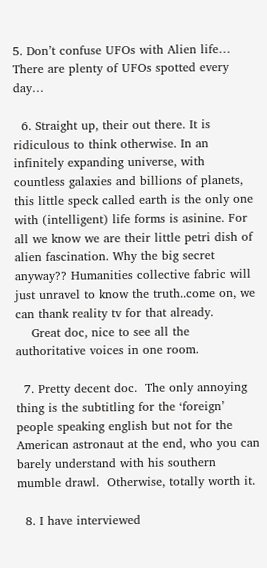5. Don’t confuse UFOs with Alien life… There are plenty of UFOs spotted every day…

  6. Straight up, their out there. It is ridiculous to think otherwise. In an infinitely expanding universe, with countless galaxies and billions of planets, this little speck called earth is the only one with (intelligent) life forms is asinine. For all we know we are their little petri dish of alien fascination. Why the big secret anyway?? Humanities collective fabric will just unravel to know the truth..come on, we can thank reality tv for that already.
    Great doc, nice to see all the authoritative voices in one room.

  7. Pretty decent doc.  The only annoying thing is the subtitling for the ‘foreign’ people speaking english but not for the American astronaut at the end, who you can barely understand with his southern mumble drawl.  Otherwise, totally worth it.

  8. I have interviewed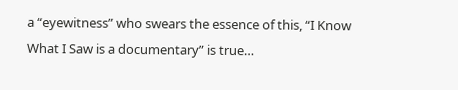a “eyewitness” who swears the essence of this, “I Know What I Saw is a documentary” is true…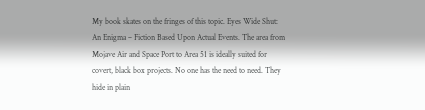My book skates on the fringes of this topic. Eyes Wide Shut: An Enigma – Fiction Based Upon Actual Events. The area from Mojave Air and Space Port to Area 51 is ideally suited for covert, black box projects. No one has the need to need. They hide in plain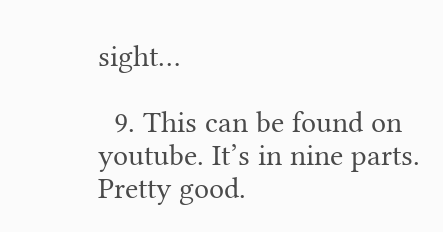sight…

  9. This can be found on youtube. It’s in nine parts. Pretty good.